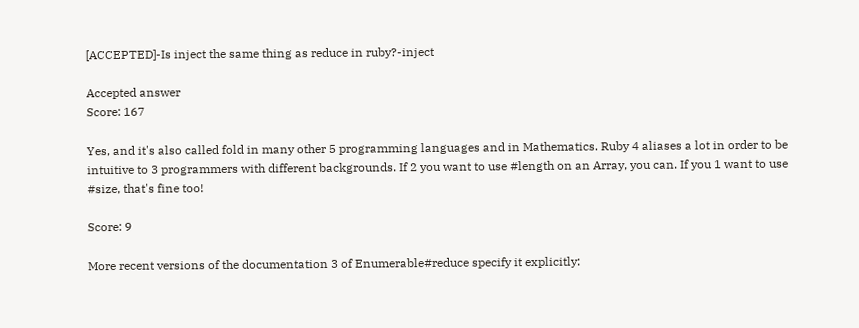[ACCEPTED]-Is inject the same thing as reduce in ruby?-inject

Accepted answer
Score: 167

Yes, and it's also called fold in many other 5 programming languages and in Mathematics. Ruby 4 aliases a lot in order to be intuitive to 3 programmers with different backgrounds. If 2 you want to use #length on an Array, you can. If you 1 want to use #size, that's fine too!

Score: 9

More recent versions of the documentation 3 of Enumerable#reduce specify it explicitly: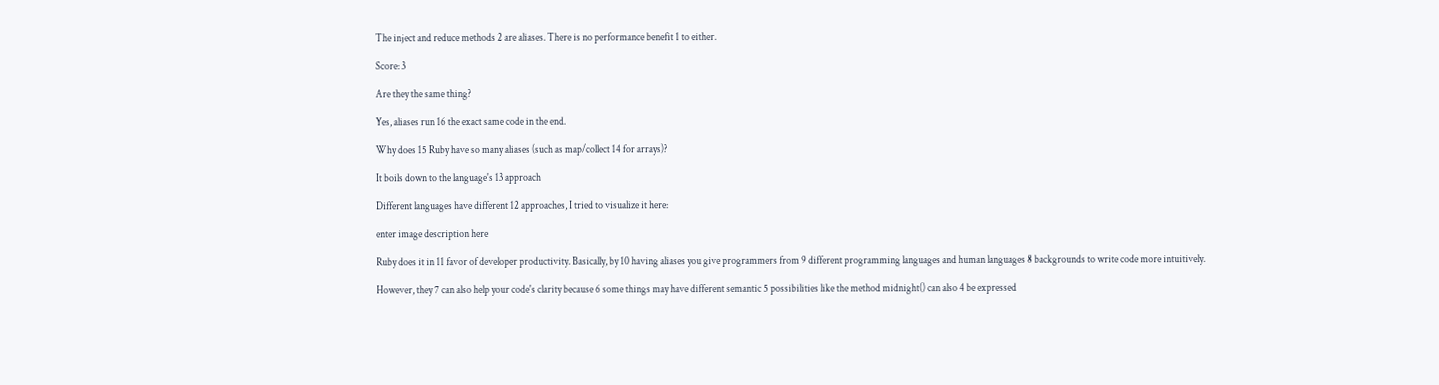The inject and reduce methods 2 are aliases. There is no performance benefit 1 to either.

Score: 3

Are they the same thing?

Yes, aliases run 16 the exact same code in the end.

Why does 15 Ruby have so many aliases (such as map/collect 14 for arrays)?

It boils down to the language's 13 approach

Different languages have different 12 approaches, I tried to visualize it here:

enter image description here

Ruby does it in 11 favor of developer productivity. Basically, by 10 having aliases you give programmers from 9 different programming languages and human languages 8 backgrounds to write code more intuitively.

However, they 7 can also help your code's clarity because 6 some things may have different semantic 5 possibilities like the method midnight() can also 4 be expressed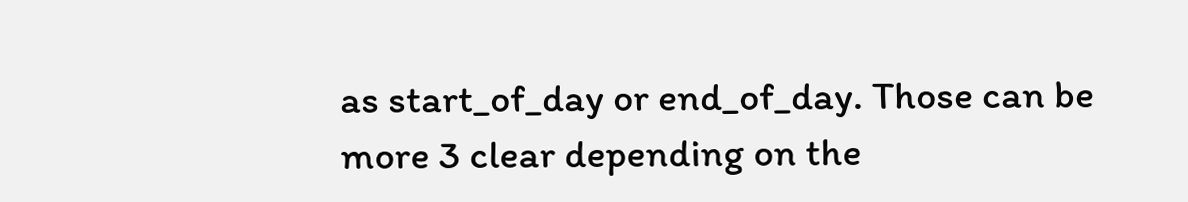as start_of_day or end_of_day. Those can be more 3 clear depending on the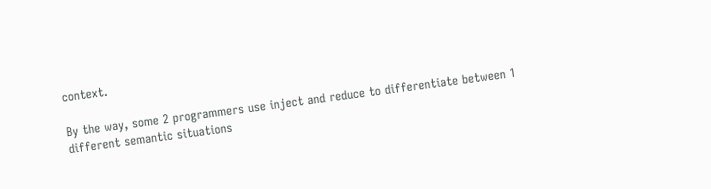context.

By the way, some 2 programmers use inject and reduce to differentiate between 1 different semantic situations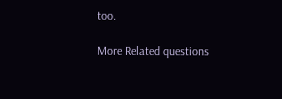too.

More Related questions